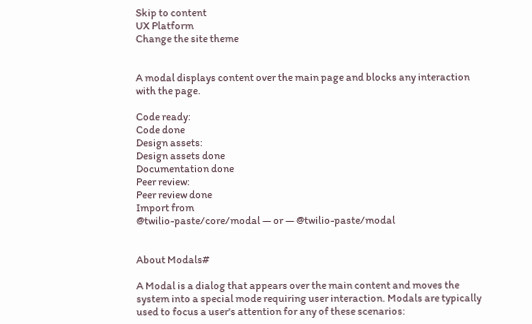Skip to content
UX Platform
Change the site theme


A modal displays content over the main page and blocks any interaction with the page.

Code ready:
Code done
Design assets:
Design assets done
Documentation done
Peer review:
Peer review done
Import from
@twilio-paste/core/modal — or — @twilio-paste/modal


About Modals#

A Modal is a dialog that appears over the main content and moves the system into a special mode requiring user interaction. Modals are typically used to focus a user's attention for any of these scenarios: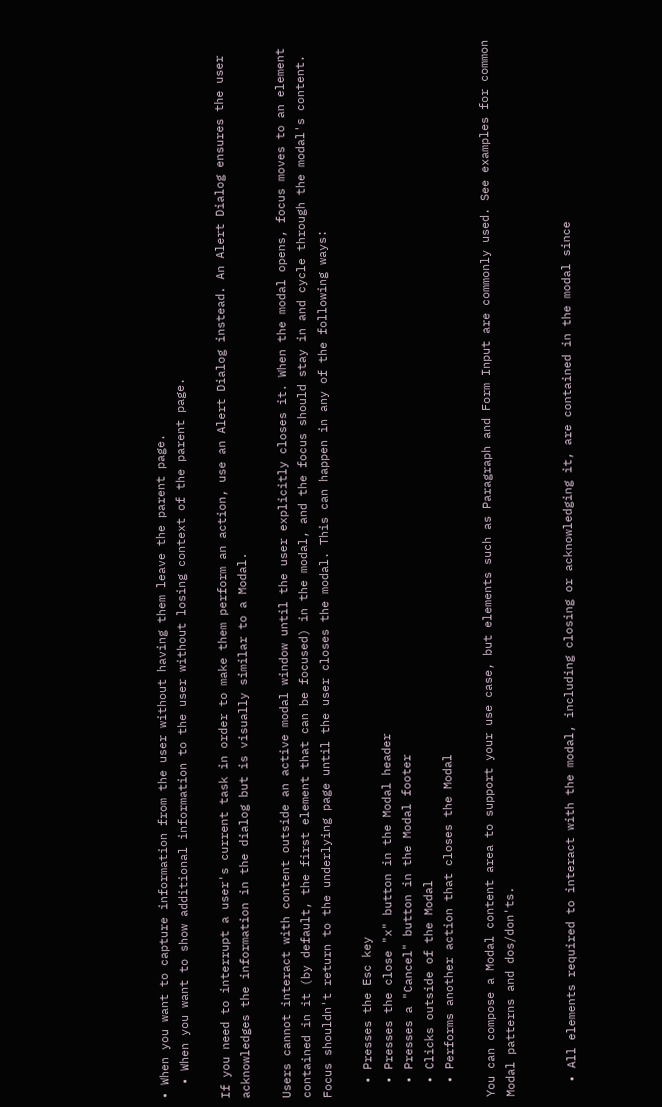• When you want to capture information from the user without having them leave the parent page.
  • When you want to show additional information to the user without losing context of the parent page.

If you need to interrupt a user's current task in order to make them perform an action, use an Alert Dialog instead. An Alert Dialog ensures the user acknowledges the information in the dialog but is visually similar to a Modal.

Users cannot interact with content outside an active modal window until the user explicitly closes it. When the modal opens, focus moves to an element contained in it (by default, the first element that can be focused) in the modal, and the focus should stay in and cycle through the modal's content. Focus shouldn't return to the underlying page until the user closes the modal. This can happen in any of the following ways:

  • Presses the Esc key
  • Presses the close "x" button in the Modal header
  • Presses a "Cancel" button in the Modal footer
  • Clicks outside of the Modal
  • Performs another action that closes the Modal

You can compose a Modal content area to support your use case, but elements such as Paragraph and Form Input are commonly used. See examples for common Modal patterns and dos/don'ts.


  • All elements required to interact with the modal, including closing or acknowledging it, are contained in the modal since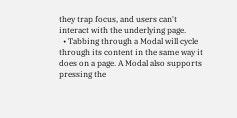they trap focus, and users can't interact with the underlying page.
  • Tabbing through a Modal will cycle through its content in the same way it does on a page. A Modal also supports pressing the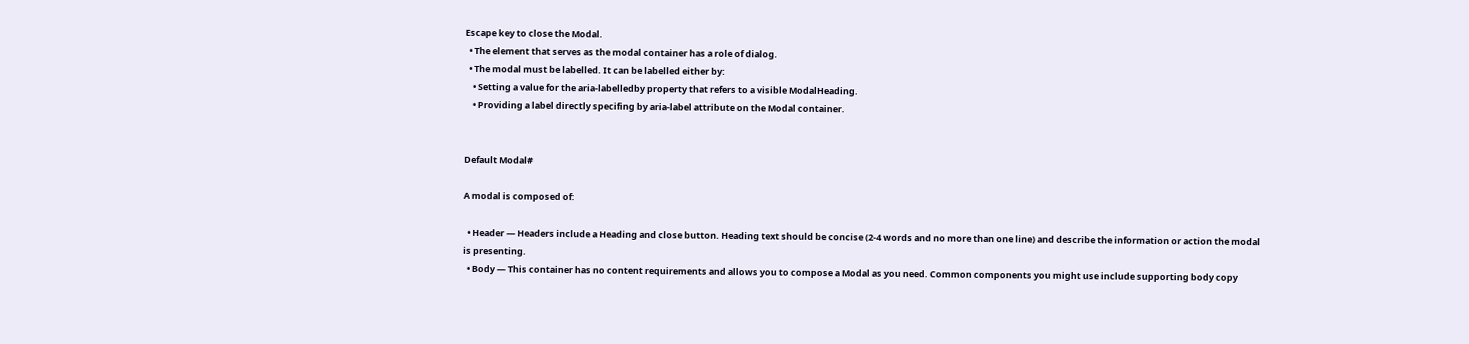Escape key to close the Modal.
  • The element that serves as the modal container has a role of dialog.
  • The modal must be labelled. It can be labelled either by:
    • Setting a value for the aria-labelledby property that refers to a visible ModalHeading.
    • Providing a label directly specifing by aria-label attribute on the Modal container.


Default Modal#

A modal is composed of:

  • Header — Headers include a Heading and close button. Heading text should be concise (2-4 words and no more than one line) and describe the information or action the modal is presenting.
  • Body — This container has no content requirements and allows you to compose a Modal as you need. Common components you might use include supporting body copy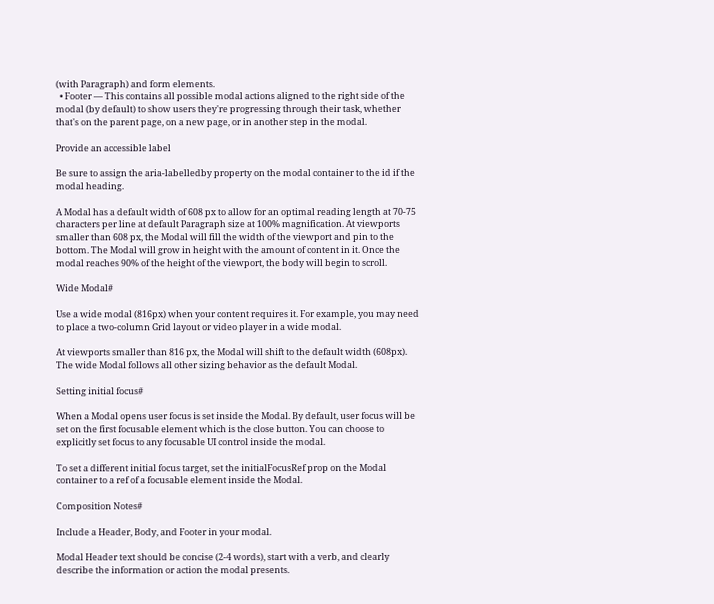(with Paragraph) and form elements.
  • Footer — This contains all possible modal actions aligned to the right side of the modal (by default) to show users they're progressing through their task, whether that's on the parent page, on a new page, or in another step in the modal.

Provide an accessible label

Be sure to assign the aria-labelledby property on the modal container to the id if the modal heading.

A Modal has a default width of 608 px to allow for an optimal reading length at 70-75 characters per line at default Paragraph size at 100% magnification. At viewports smaller than 608 px, the Modal will fill the width of the viewport and pin to the bottom. The Modal will grow in height with the amount of content in it. Once the modal reaches 90% of the height of the viewport, the body will begin to scroll.

Wide Modal#

Use a wide modal (816px) when your content requires it. For example, you may need to place a two-column Grid layout or video player in a wide modal.

At viewports smaller than 816 px, the Modal will shift to the default width (608px). The wide Modal follows all other sizing behavior as the default Modal.

Setting initial focus#

When a Modal opens user focus is set inside the Modal. By default, user focus will be set on the first focusable element which is the close button. You can choose to explicitly set focus to any focusable UI control inside the modal.

To set a different initial focus target, set the initialFocusRef prop on the Modal container to a ref of a focusable element inside the Modal.

Composition Notes#

Include a Header, Body, and Footer in your modal.

Modal Header text should be concise (2-4 words), start with a verb, and clearly describe the information or action the modal presents.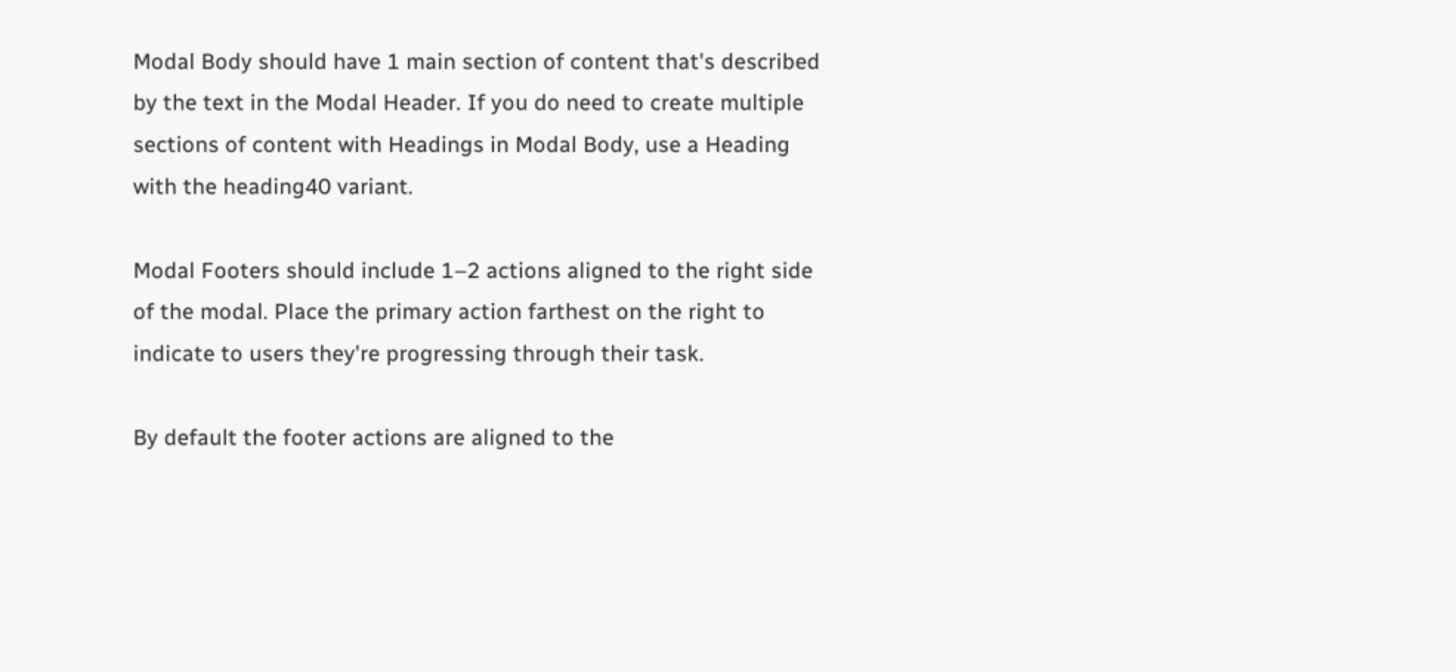Modal Body should have 1 main section of content that's described by the text in the Modal Header. If you do need to create multiple sections of content with Headings in Modal Body, use a Heading with the heading40 variant.

Modal Footers should include 1–2 actions aligned to the right side of the modal. Place the primary action farthest on the right to indicate to users they're progressing through their task.

By default the footer actions are aligned to the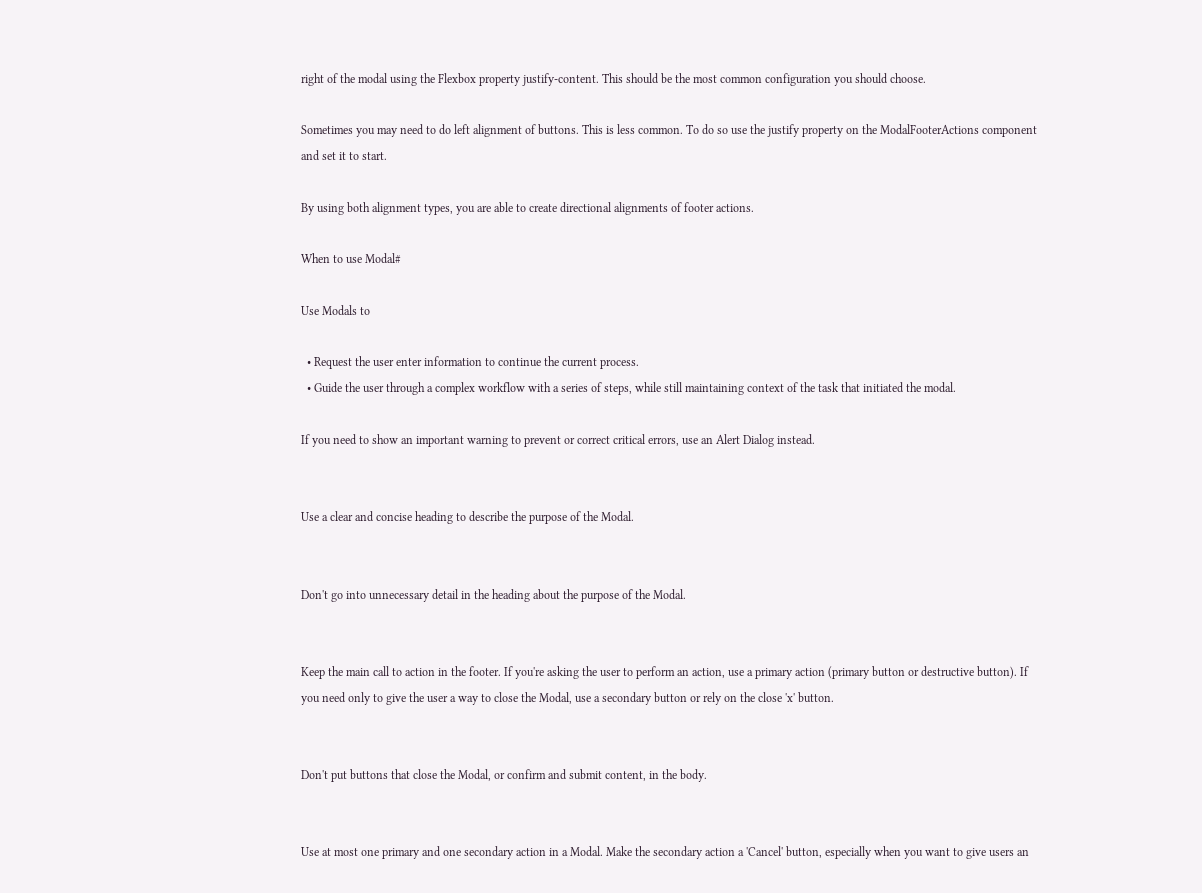right of the modal using the Flexbox property justify-content. This should be the most common configuration you should choose.

Sometimes you may need to do left alignment of buttons. This is less common. To do so use the justify property on the ModalFooterActions component and set it to start.

By using both alignment types, you are able to create directional alignments of footer actions.

When to use Modal#

Use Modals to

  • Request the user enter information to continue the current process.
  • Guide the user through a complex workflow with a series of steps, while still maintaining context of the task that initiated the modal.

If you need to show an important warning to prevent or correct critical errors, use an Alert Dialog instead.


Use a clear and concise heading to describe the purpose of the Modal.


Don't go into unnecessary detail in the heading about the purpose of the Modal.


Keep the main call to action in the footer. If you're asking the user to perform an action, use a primary action (primary button or destructive button). If you need only to give the user a way to close the Modal, use a secondary button or rely on the close 'x' button.


Don't put buttons that close the Modal, or confirm and submit content, in the body.


Use at most one primary and one secondary action in a Modal. Make the secondary action a 'Cancel' button, especially when you want to give users an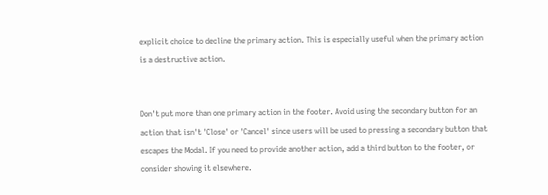explicit choice to decline the primary action. This is especially useful when the primary action is a destructive action.


Don't put more than one primary action in the footer. Avoid using the secondary button for an action that isn't 'Close' or 'Cancel' since users will be used to pressing a secondary button that escapes the Modal. If you need to provide another action, add a third button to the footer, or consider showing it elsewhere.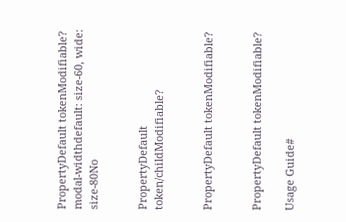PropertyDefault tokenModifiable?
modal-widthdefault: size-60, wide: size-80No


PropertyDefault token/childModifiable?


PropertyDefault tokenModifiable?


PropertyDefault tokenModifiable?

Usage Guide#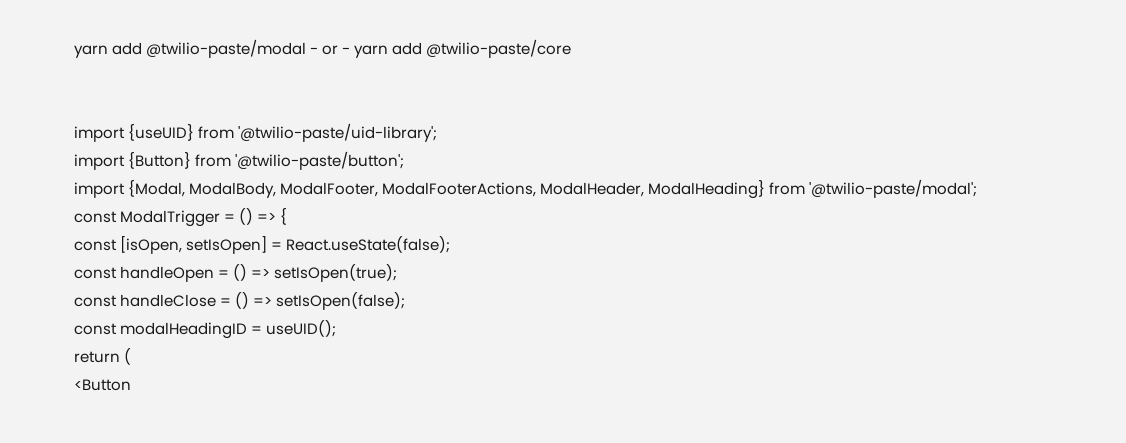yarn add @twilio-paste/modal - or - yarn add @twilio-paste/core


import {useUID} from '@twilio-paste/uid-library';
import {Button} from '@twilio-paste/button';
import {Modal, ModalBody, ModalFooter, ModalFooterActions, ModalHeader, ModalHeading} from '@twilio-paste/modal';
const ModalTrigger = () => {
const [isOpen, setIsOpen] = React.useState(false);
const handleOpen = () => setIsOpen(true);
const handleClose = () => setIsOpen(false);
const modalHeadingID = useUID();
return (
<Button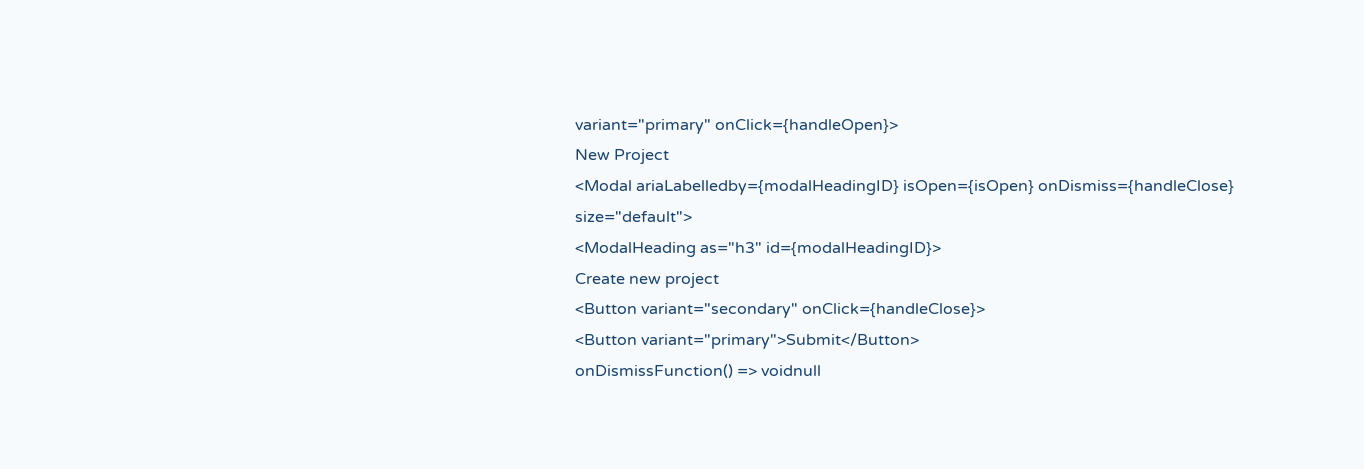variant="primary" onClick={handleOpen}>
New Project
<Modal ariaLabelledby={modalHeadingID} isOpen={isOpen} onDismiss={handleClose} size="default">
<ModalHeading as="h3" id={modalHeadingID}>
Create new project
<Button variant="secondary" onClick={handleClose}>
<Button variant="primary">Submit</Button>
onDismissFunction() => voidnull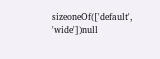sizeoneOf(['default', 'wide'])null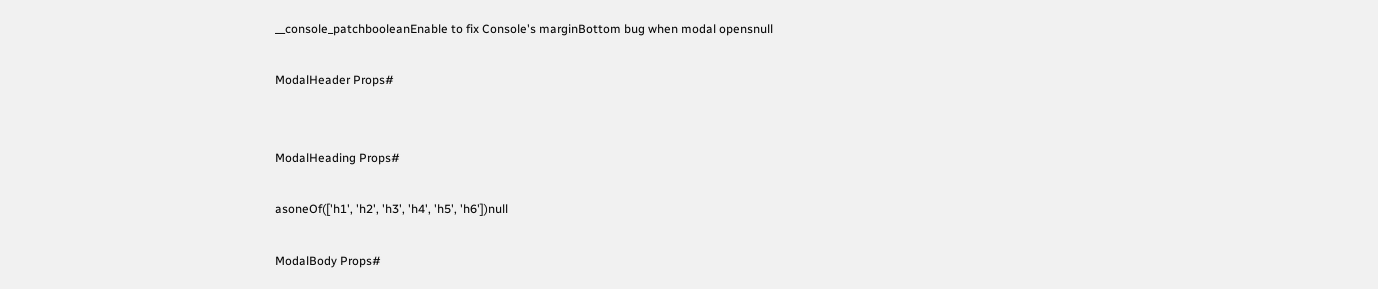__console_patchbooleanEnable to fix Console's marginBottom bug when modal opensnull

ModalHeader Props#


ModalHeading Props#

asoneOf(['h1', 'h2', 'h3', 'h4', 'h5', 'h6'])null

ModalBody Props#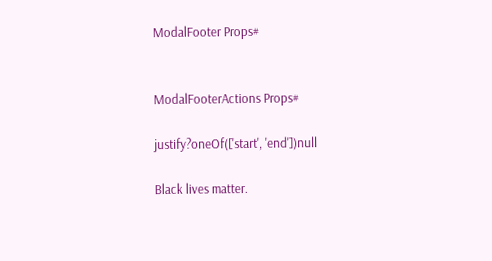ModalFooter Props#


ModalFooterActions Props#

justify?oneOf(['start', 'end'])null

Black lives matter.